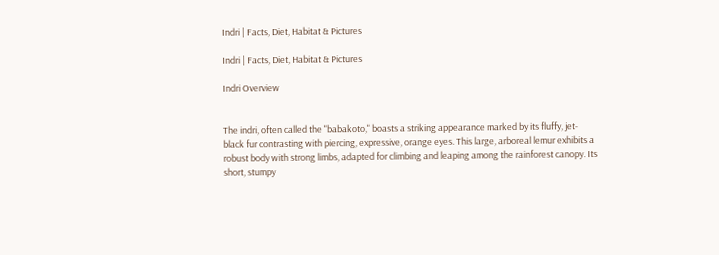Indri | Facts, Diet, Habitat & Pictures

Indri | Facts, Diet, Habitat & Pictures

Indri Overview


The indri, often called the "babakoto," boasts a striking appearance marked by its fluffy, jet-black fur contrasting with piercing, expressive, orange eyes. This large, arboreal lemur exhibits a robust body with strong limbs, adapted for climbing and leaping among the rainforest canopy. Its short, stumpy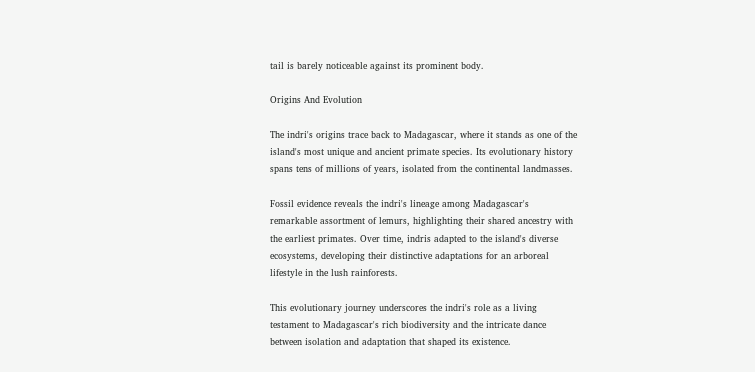tail is barely noticeable against its prominent body.

Origins And Evolution

The indri's origins trace back to Madagascar, where it stands as one of the island's most unique and ancient primate species. Its evolutionary history spans tens of millions of years, isolated from the continental landmasses.

Fossil evidence reveals the indri's lineage among Madagascar's remarkable assortment of lemurs, highlighting their shared ancestry with the earliest primates. Over time, indris adapted to the island's diverse ecosystems, developing their distinctive adaptations for an arboreal lifestyle in the lush rainforests.

This evolutionary journey underscores the indri's role as a living testament to Madagascar's rich biodiversity and the intricate dance between isolation and adaptation that shaped its existence.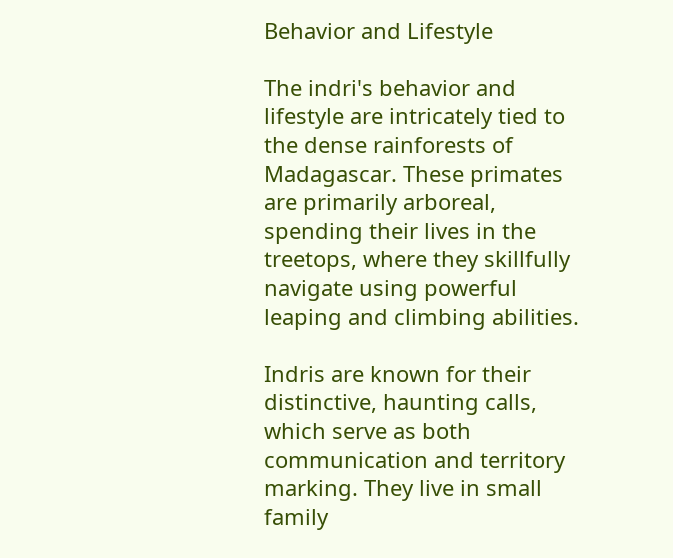Behavior and Lifestyle

The indri's behavior and lifestyle are intricately tied to the dense rainforests of Madagascar. These primates are primarily arboreal, spending their lives in the treetops, where they skillfully navigate using powerful leaping and climbing abilities.

Indris are known for their distinctive, haunting calls, which serve as both communication and territory marking. They live in small family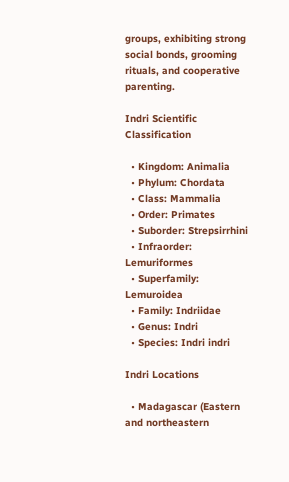groups, exhibiting strong social bonds, grooming rituals, and cooperative parenting.

Indri Scientific Classification

  • Kingdom: Animalia
  • Phylum: Chordata
  • Class: Mammalia
  • Order: Primates
  • Suborder: Strepsirrhini
  • Infraorder: Lemuriformes
  • Superfamily: Lemuroidea
  • Family: Indriidae
  • Genus: Indri
  • Species: Indri indri

Indri Locations

  • Madagascar (Eastern and northeastern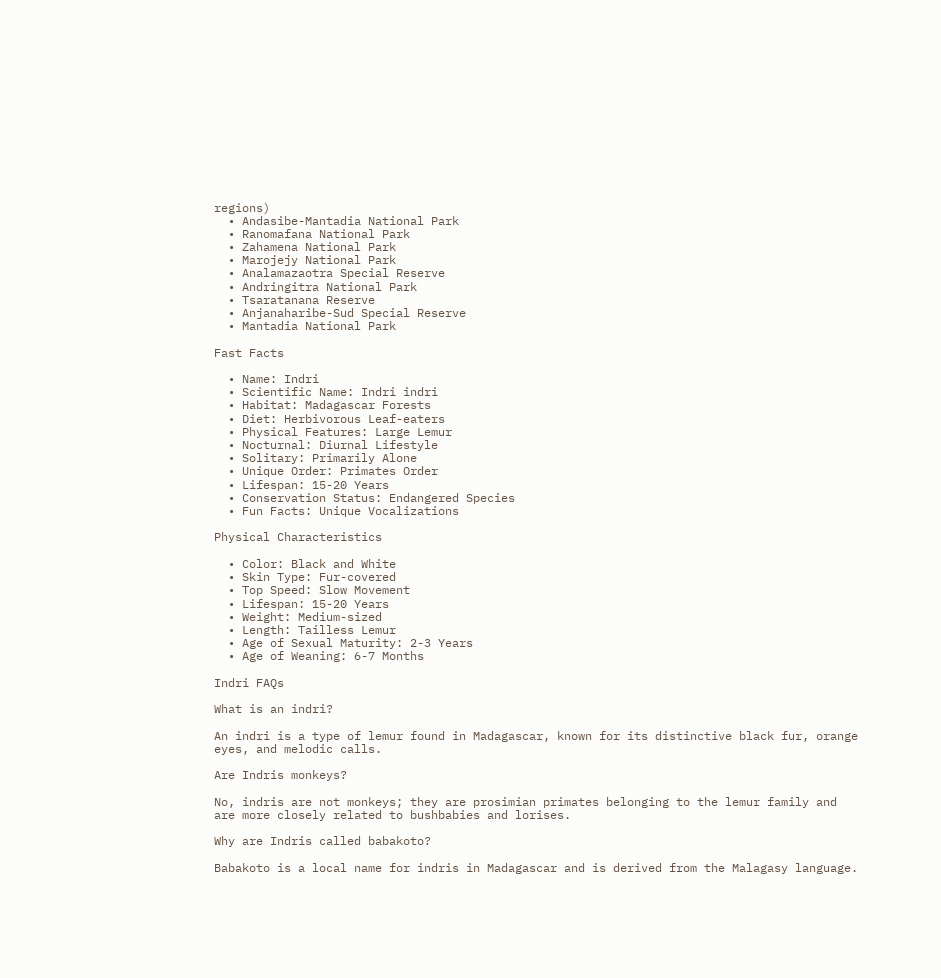regions)
  • Andasibe-Mantadia National Park
  • Ranomafana National Park
  • Zahamena National Park
  • Marojejy National Park
  • Analamazaotra Special Reserve
  • Andringitra National Park
  • Tsaratanana Reserve
  • Anjanaharibe-Sud Special Reserve
  • Mantadia National Park

Fast Facts

  • Name: Indri
  • Scientific Name: Indri indri
  • Habitat: Madagascar Forests
  • Diet: Herbivorous Leaf-eaters
  • Physical Features: Large Lemur
  • Nocturnal: Diurnal Lifestyle
  • Solitary: Primarily Alone
  • Unique Order: Primates Order
  • Lifespan: 15-20 Years
  • Conservation Status: Endangered Species
  • Fun Facts: Unique Vocalizations

Physical Characteristics

  • Color: Black and White
  • Skin Type: Fur-covered
  • Top Speed: Slow Movement
  • Lifespan: 15-20 Years
  • Weight: Medium-sized
  • Length: Tailless Lemur
  • Age of Sexual Maturity: 2-3 Years
  • Age of Weaning: 6-7 Months

Indri FAQs

What is an indri?

An indri is a type of lemur found in Madagascar, known for its distinctive black fur, orange eyes, and melodic calls.

Are Indris monkeys?

No, indris are not monkeys; they are prosimian primates belonging to the lemur family and are more closely related to bushbabies and lorises.

Why are Indris called babakoto?

Babakoto is a local name for indris in Madagascar and is derived from the Malagasy language.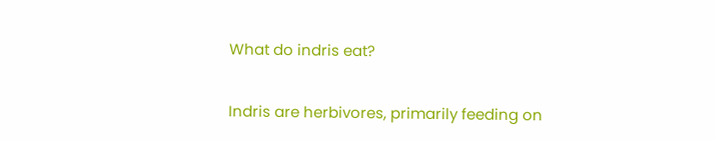What do indris eat?

Indris are herbivores, primarily feeding on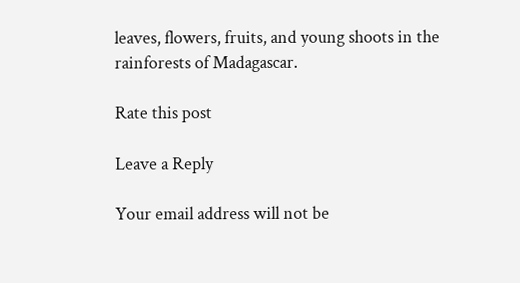leaves, flowers, fruits, and young shoots in the rainforests of Madagascar.

Rate this post

Leave a Reply

Your email address will not be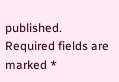published. Required fields are marked *